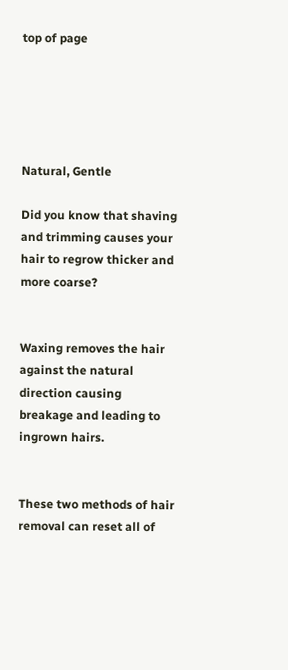top of page





Natural, Gentle

Did you know that shaving and trimming causes your hair to regrow thicker and more coarse?


Waxing removes the hair against the natural direction causing breakage and leading to ingrown hairs.


These two methods of hair removal can reset all of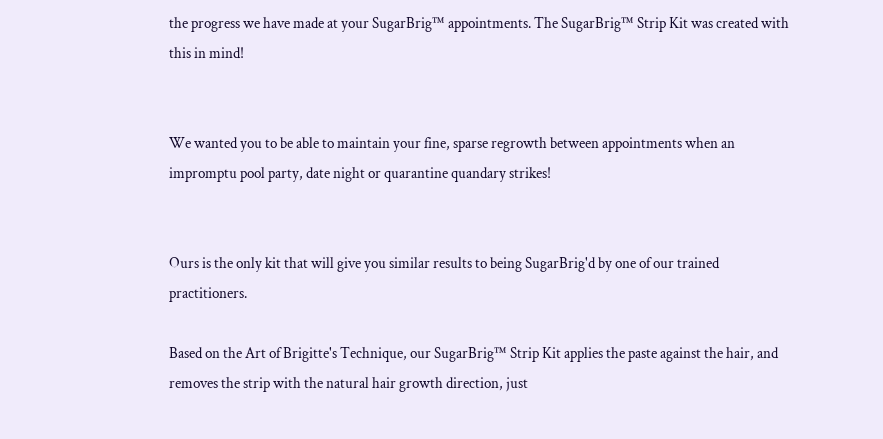the progress we have made at your SugarBrig™ appointments. The SugarBrig™ Strip Kit was created with this in mind!


We wanted you to be able to maintain your fine, sparse regrowth between appointments when an impromptu pool party, date night or quarantine quandary strikes!


Ours is the only kit that will give you similar results to being SugarBrig'd by one of our trained practitioners.

Based on the Art of Brigitte's Technique, our SugarBrig™ Strip Kit applies the paste against the hair, and removes the strip with the natural hair growth direction, just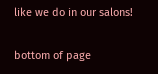like we do in our salons!

bottom of page